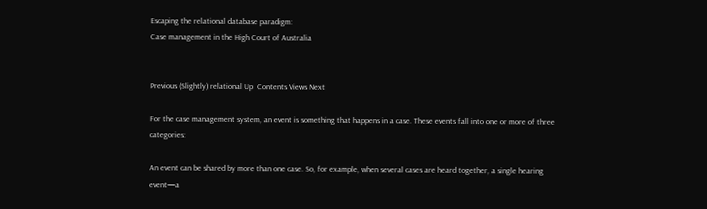Escaping the relational database paradigm:
Case management in the High Court of Australia


Previous (Slightly) relational Up  Contents Views Next

For the case management system, an event is something that happens in a case. These events fall into one or more of three categories:

An event can be shared by more than one case. So, for example, when several cases are heard together, a single hearing event—a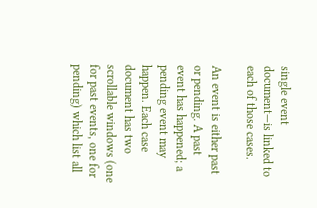single event document—is linked to each of those cases.

An event is either past or pending. A past event has happened; a pending event may happen. Each case document has two scrollable windows (one for past events, one for pending) which list all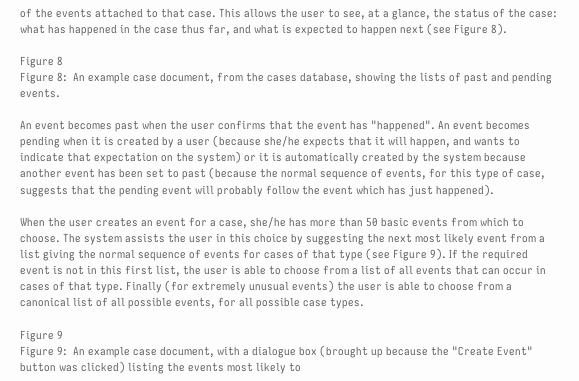of the events attached to that case. This allows the user to see, at a glance, the status of the case: what has happened in the case thus far, and what is expected to happen next (see Figure 8).

Figure 8
Figure 8:  An example case document, from the cases database, showing the lists of past and pending events.

An event becomes past when the user confirms that the event has "happened". An event becomes pending when it is created by a user (because she/he expects that it will happen, and wants to indicate that expectation on the system) or it is automatically created by the system because another event has been set to past (because the normal sequence of events, for this type of case, suggests that the pending event will probably follow the event which has just happened).

When the user creates an event for a case, she/he has more than 50 basic events from which to choose. The system assists the user in this choice by suggesting the next most likely event from a list giving the normal sequence of events for cases of that type (see Figure 9). If the required event is not in this first list, the user is able to choose from a list of all events that can occur in cases of that type. Finally (for extremely unusual events) the user is able to choose from a canonical list of all possible events, for all possible case types.

Figure 9
Figure 9:  An example case document, with a dialogue box (brought up because the "Create Event" button was clicked) listing the events most likely to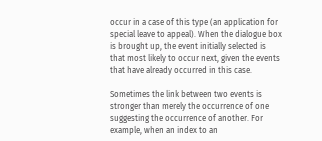occur in a case of this type (an application for special leave to appeal). When the dialogue box is brought up, the event initially selected is that most likely to occur next, given the events that have already occurred in this case.

Sometimes the link between two events is stronger than merely the occurrence of one suggesting the occurrence of another. For example, when an index to an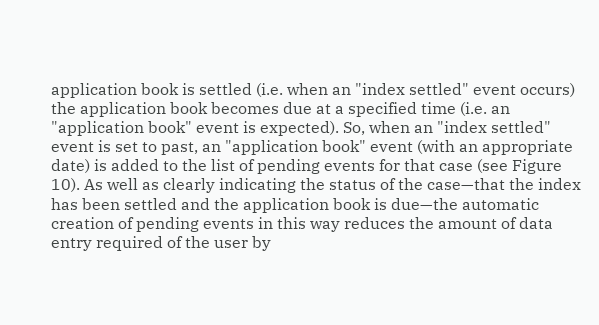application book is settled (i.e. when an "index settled" event occurs) the application book becomes due at a specified time (i.e. an "application book" event is expected). So, when an "index settled" event is set to past, an "application book" event (with an appropriate date) is added to the list of pending events for that case (see Figure 10). As well as clearly indicating the status of the case—that the index has been settled and the application book is due—the automatic creation of pending events in this way reduces the amount of data entry required of the user by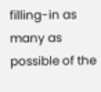filling-in as many as possible of the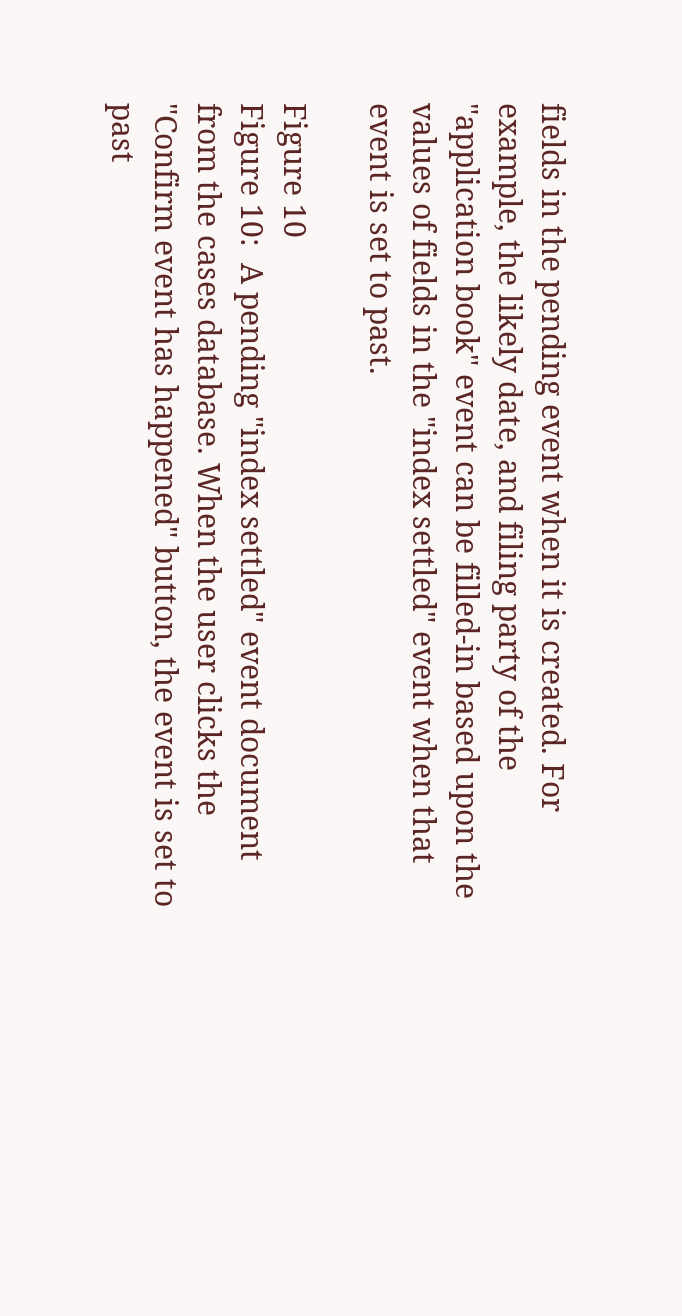fields in the pending event when it is created. For example, the likely date, and filing party of the "application book" event can be filled-in based upon the values of fields in the "index settled" event when that event is set to past.

Figure 10
Figure 10:  A pending "index settled" event document from the cases database. When the user clicks the "Confirm event has happened" button, the event is set to past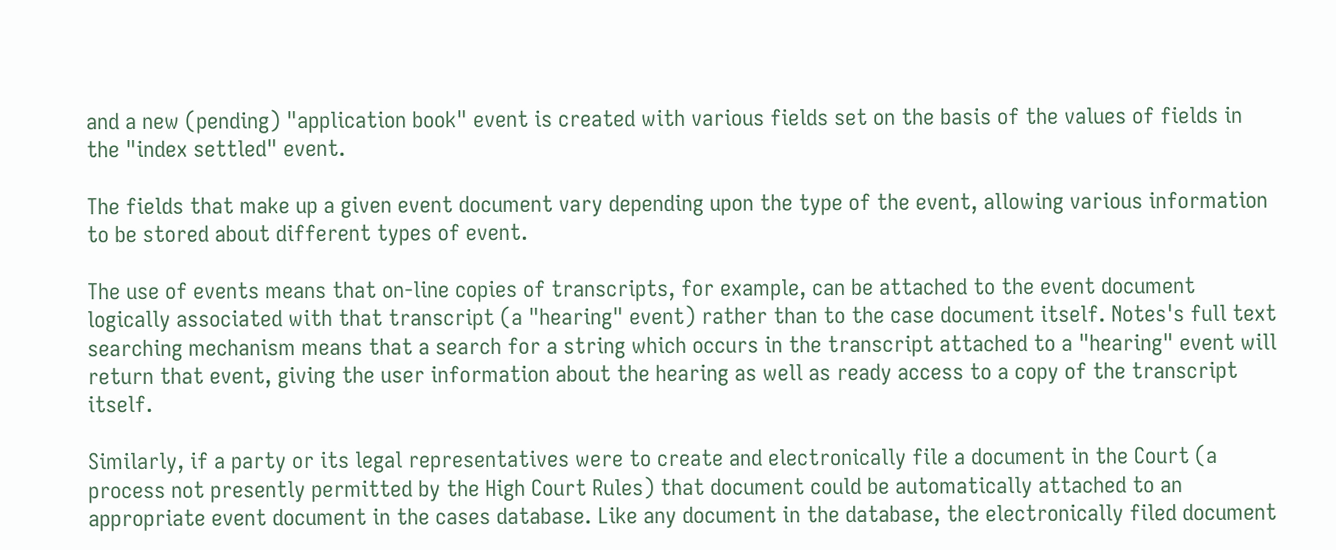and a new (pending) "application book" event is created with various fields set on the basis of the values of fields in the "index settled" event.

The fields that make up a given event document vary depending upon the type of the event, allowing various information to be stored about different types of event.

The use of events means that on-line copies of transcripts, for example, can be attached to the event document logically associated with that transcript (a "hearing" event) rather than to the case document itself. Notes's full text searching mechanism means that a search for a string which occurs in the transcript attached to a "hearing" event will return that event, giving the user information about the hearing as well as ready access to a copy of the transcript itself.

Similarly, if a party or its legal representatives were to create and electronically file a document in the Court (a process not presently permitted by the High Court Rules) that document could be automatically attached to an appropriate event document in the cases database. Like any document in the database, the electronically filed document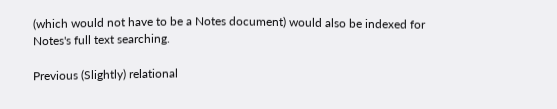(which would not have to be a Notes document) would also be indexed for Notes's full text searching.

Previous (Slightly) relational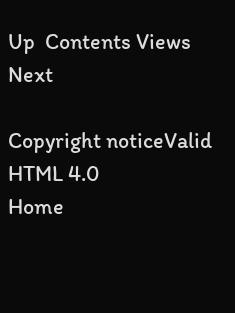Up  Contents Views Next

Copyright noticeValid HTML 4.0
Home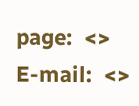page:  <>
E-mail:  <>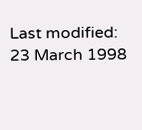Last modified:  23 March 1998